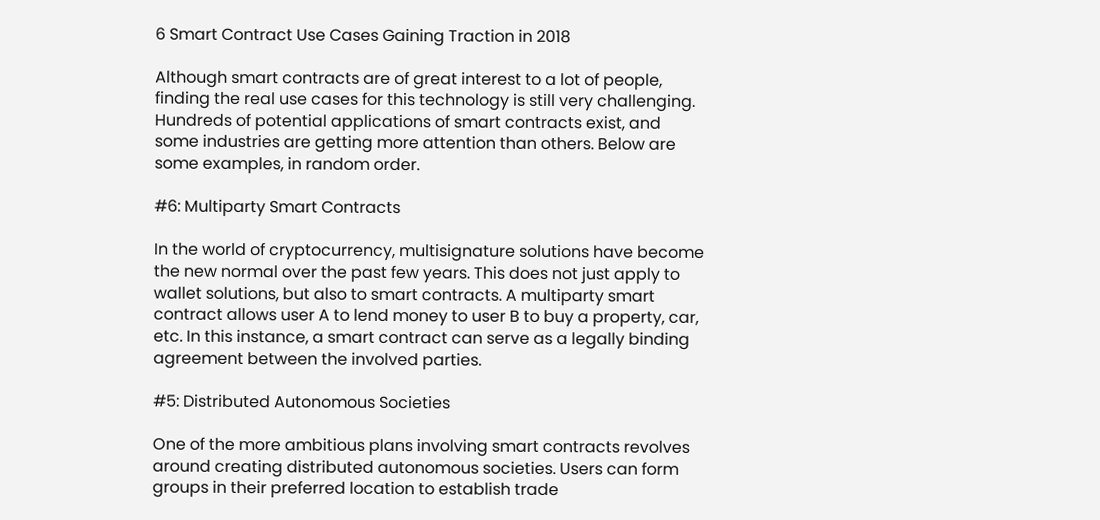6 Smart Contract Use Cases Gaining Traction in 2018

Although smart contracts are of great interest to a lot of people, finding the real use cases for this technology is still very challenging. Hundreds of potential applications of smart contracts exist, and some industries are getting more attention than others. Below are some examples, in random order.

#6: Multiparty Smart Contracts

In the world of cryptocurrency, multisignature solutions have become the new normal over the past few years. This does not just apply to wallet solutions, but also to smart contracts. A multiparty smart contract allows user A to lend money to user B to buy a property, car, etc. In this instance, a smart contract can serve as a legally binding agreement between the involved parties.

#5: Distributed Autonomous Societies

One of the more ambitious plans involving smart contracts revolves around creating distributed autonomous societies. Users can form groups in their preferred location to establish trade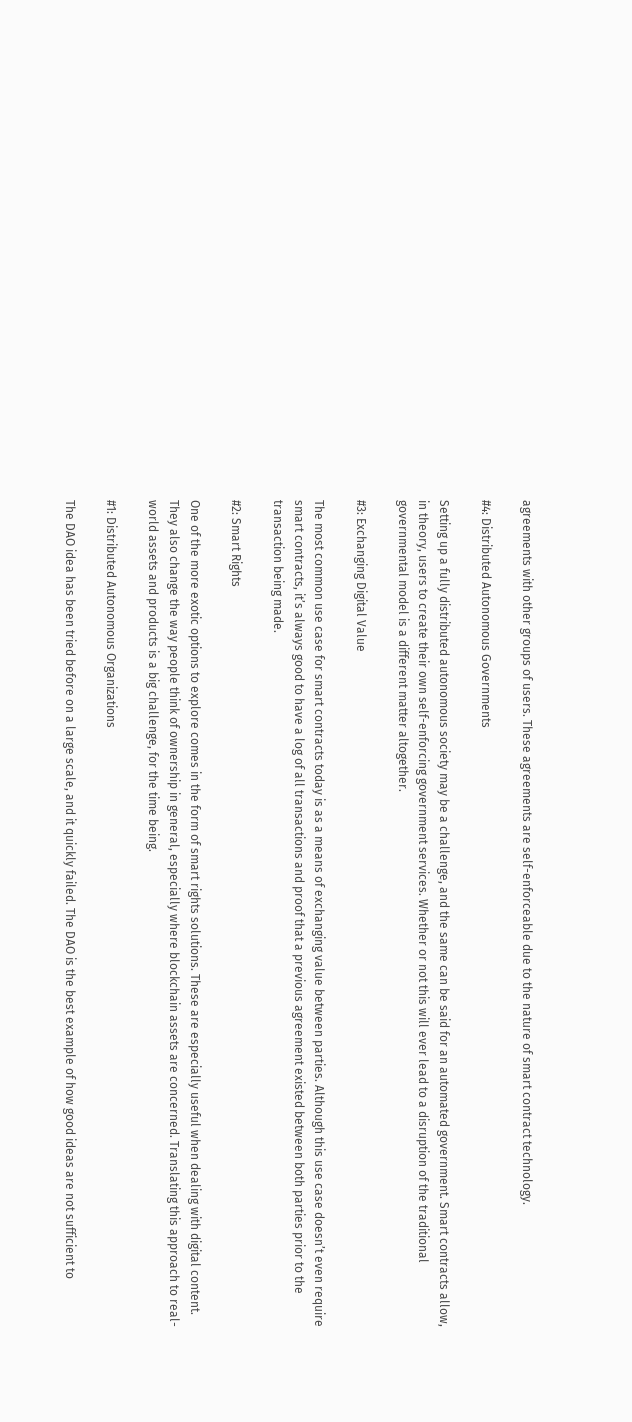agreements with other groups of users. These agreements are self-enforceable due to the nature of smart contract technology.

#4: Distributed Autonomous Governments

Setting up a fully distributed autonomous society may be a challenge, and the same can be said for an automated government. Smart contracts allow, in theory, users to create their own self-enforcing government services. Whether or not this will ever lead to a disruption of the traditional governmental model is a different matter altogether.

#3: Exchanging Digital Value

The most common use case for smart contracts today is as a means of exchanging value between parties. Although this use case doesn’t even require smart contracts, it’s always good to have a log of all transactions and proof that a previous agreement existed between both parties prior to the transaction being made.

#2: Smart Rights

One of the more exotic options to explore comes in the form of smart rights solutions. These are especially useful when dealing with digital content. They also change the way people think of ownership in general, especially where blockchain assets are concerned. Translating this approach to real-world assets and products is a big challenge, for the time being.

#1: Distributed Autonomous Organizations

The DAO idea has been tried before on a large scale, and it quickly failed. The DAO is the best example of how good ideas are not sufficient to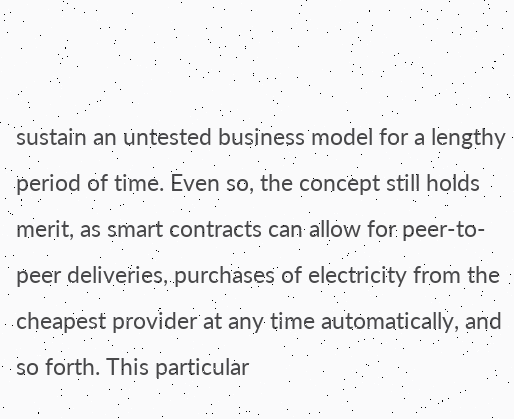sustain an untested business model for a lengthy period of time. Even so, the concept still holds merit, as smart contracts can allow for peer-to-peer deliveries, purchases of electricity from the cheapest provider at any time automatically, and so forth. This particular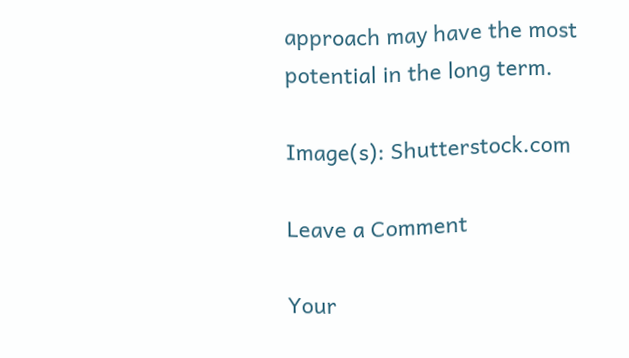approach may have the most potential in the long term.

Image(s): Shutterstock.com

Leave a Comment

Your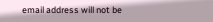email address will not be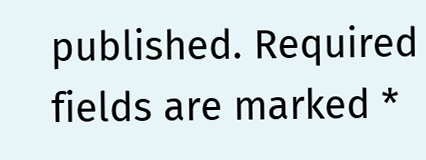published. Required fields are marked *